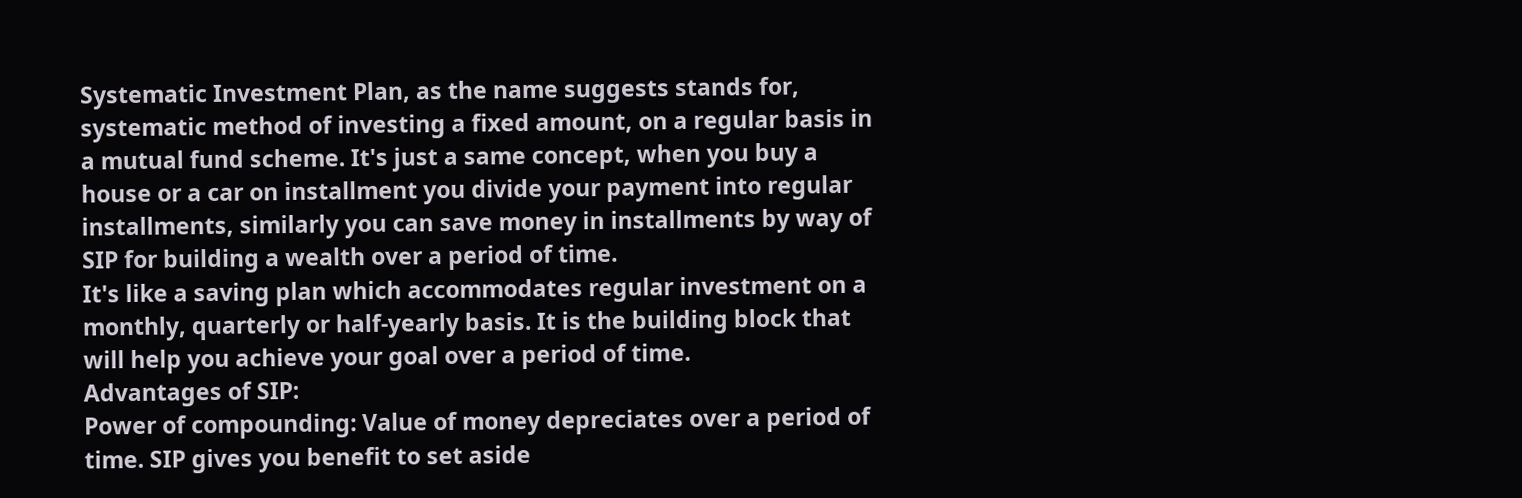Systematic Investment Plan, as the name suggests stands for, systematic method of investing a fixed amount, on a regular basis in a mutual fund scheme. It's just a same concept, when you buy a house or a car on installment you divide your payment into regular installments, similarly you can save money in installments by way of SIP for building a wealth over a period of time.
It's like a saving plan which accommodates regular investment on a monthly, quarterly or half-yearly basis. It is the building block that will help you achieve your goal over a period of time.
Advantages of SIP:
Power of compounding: Value of money depreciates over a period of time. SIP gives you benefit to set aside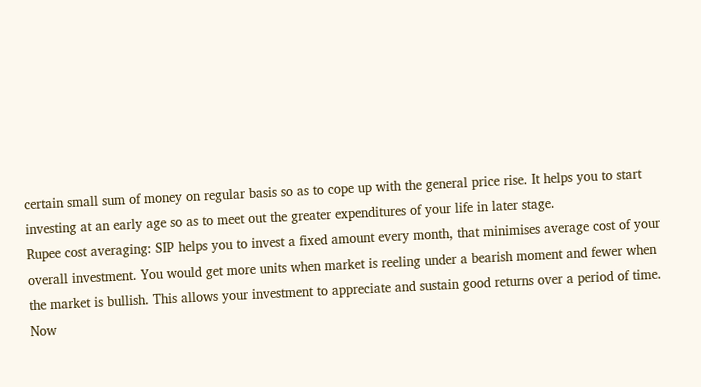certain small sum of money on regular basis so as to cope up with the general price rise. It helps you to start investing at an early age so as to meet out the greater expenditures of your life in later stage.
Rupee cost averaging: SIP helps you to invest a fixed amount every month, that minimises average cost of your overall investment. You would get more units when market is reeling under a bearish moment and fewer when the market is bullish. This allows your investment to appreciate and sustain good returns over a period of time.
Now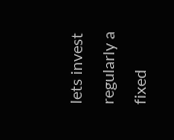lets invest regularly a fixed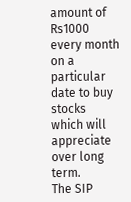amount of Rs1000 every month on a particular date to buy stocks which will appreciate over long term.
The SIP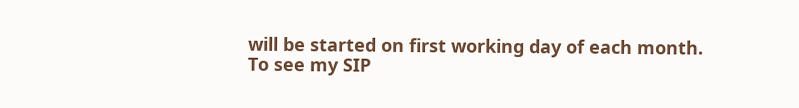will be started on first working day of each month.
To see my SIP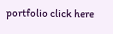portfolio click here